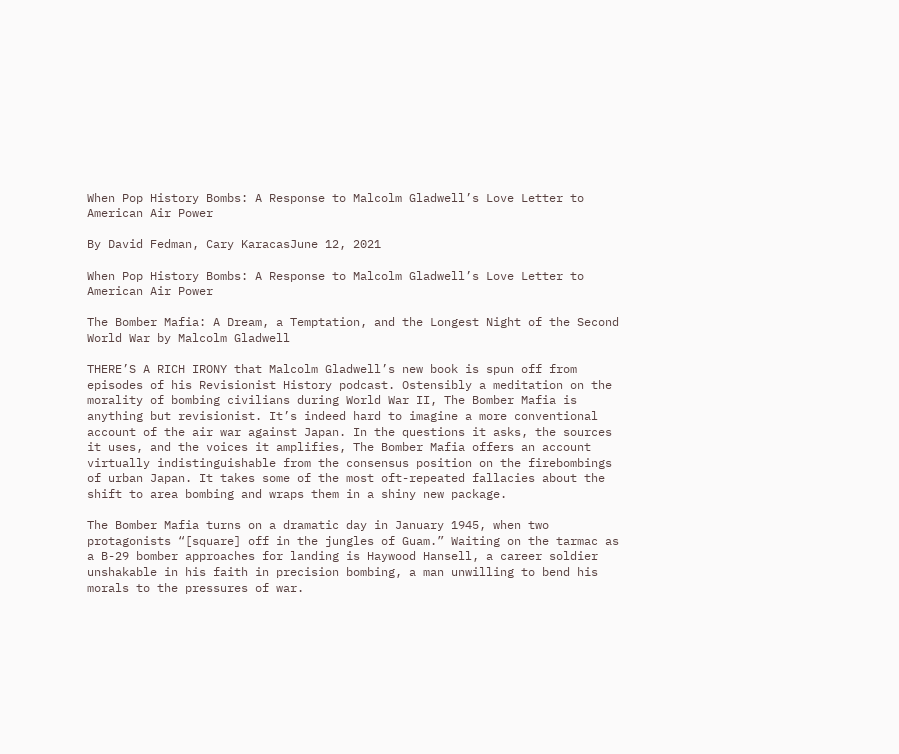When Pop History Bombs: A Response to Malcolm Gladwell’s Love Letter to American Air Power

By David Fedman, Cary KaracasJune 12, 2021

When Pop History Bombs: A Response to Malcolm Gladwell’s Love Letter to American Air Power

The Bomber Mafia: A Dream, a Temptation, and the Longest Night of the Second World War by Malcolm Gladwell

THERE’S A RICH IRONY that Malcolm Gladwell’s new book is spun off from episodes of his Revisionist History podcast. Ostensibly a meditation on the morality of bombing civilians during World War II, The Bomber Mafia is anything but revisionist. It’s indeed hard to imagine a more conventional account of the air war against Japan. In the questions it asks, the sources it uses, and the voices it amplifies, The Bomber Mafia offers an account virtually indistinguishable from the consensus position on the firebombings of urban Japan. It takes some of the most oft-repeated fallacies about the shift to area bombing and wraps them in a shiny new package.

The Bomber Mafia turns on a dramatic day in January 1945, when two protagonists “[square] off in the jungles of Guam.” Waiting on the tarmac as a B-29 bomber approaches for landing is Haywood Hansell, a career soldier unshakable in his faith in precision bombing, a man unwilling to bend his morals to the pressures of war.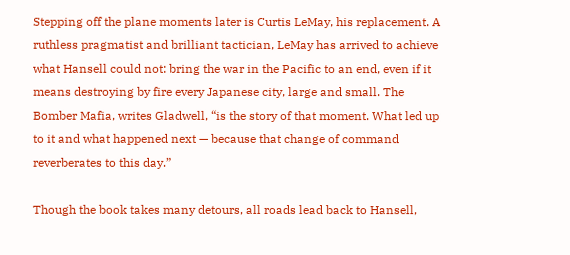Stepping off the plane moments later is Curtis LeMay, his replacement. A ruthless pragmatist and brilliant tactician, LeMay has arrived to achieve what Hansell could not: bring the war in the Pacific to an end, even if it means destroying by fire every Japanese city, large and small. The Bomber Mafia, writes Gladwell, “is the story of that moment. What led up to it and what happened next — because that change of command reverberates to this day.”

Though the book takes many detours, all roads lead back to Hansell,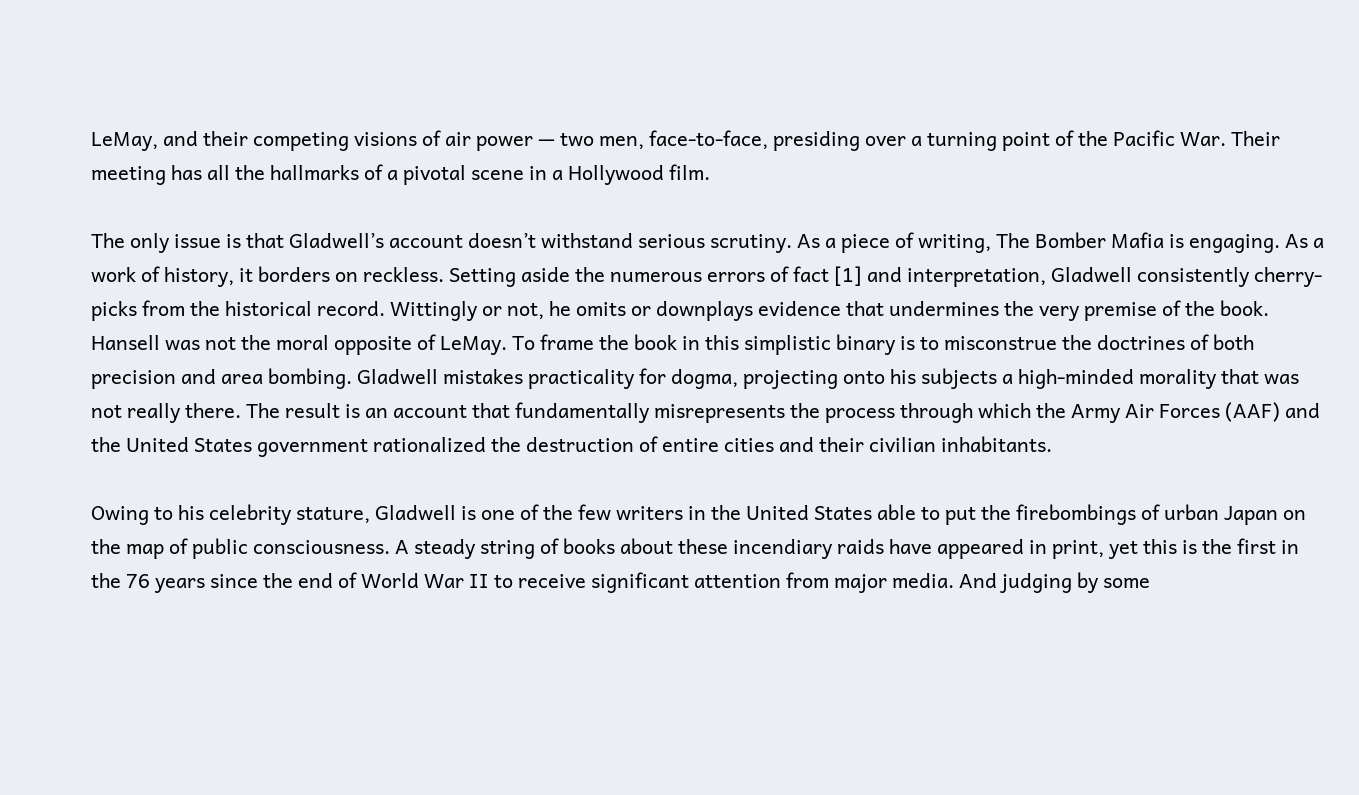LeMay, and their competing visions of air power — two men, face-to-face, presiding over a turning point of the Pacific War. Their meeting has all the hallmarks of a pivotal scene in a Hollywood film.

The only issue is that Gladwell’s account doesn’t withstand serious scrutiny. As a piece of writing, The Bomber Mafia is engaging. As a work of history, it borders on reckless. Setting aside the numerous errors of fact [1] and interpretation, Gladwell consistently cherry-picks from the historical record. Wittingly or not, he omits or downplays evidence that undermines the very premise of the book. Hansell was not the moral opposite of LeMay. To frame the book in this simplistic binary is to misconstrue the doctrines of both precision and area bombing. Gladwell mistakes practicality for dogma, projecting onto his subjects a high-minded morality that was not really there. The result is an account that fundamentally misrepresents the process through which the Army Air Forces (AAF) and the United States government rationalized the destruction of entire cities and their civilian inhabitants.

Owing to his celebrity stature, Gladwell is one of the few writers in the United States able to put the firebombings of urban Japan on the map of public consciousness. A steady string of books about these incendiary raids have appeared in print, yet this is the first in the 76 years since the end of World War II to receive significant attention from major media. And judging by some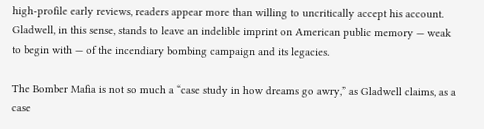high-profile early reviews, readers appear more than willing to uncritically accept his account. Gladwell, in this sense, stands to leave an indelible imprint on American public memory — weak to begin with — of the incendiary bombing campaign and its legacies.

The Bomber Mafia is not so much a “case study in how dreams go awry,” as Gladwell claims, as a case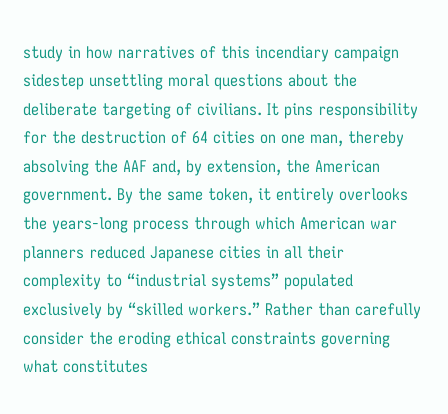study in how narratives of this incendiary campaign sidestep unsettling moral questions about the deliberate targeting of civilians. It pins responsibility for the destruction of 64 cities on one man, thereby absolving the AAF and, by extension, the American government. By the same token, it entirely overlooks the years-long process through which American war planners reduced Japanese cities in all their complexity to “industrial systems” populated exclusively by “skilled workers.” Rather than carefully consider the eroding ethical constraints governing what constitutes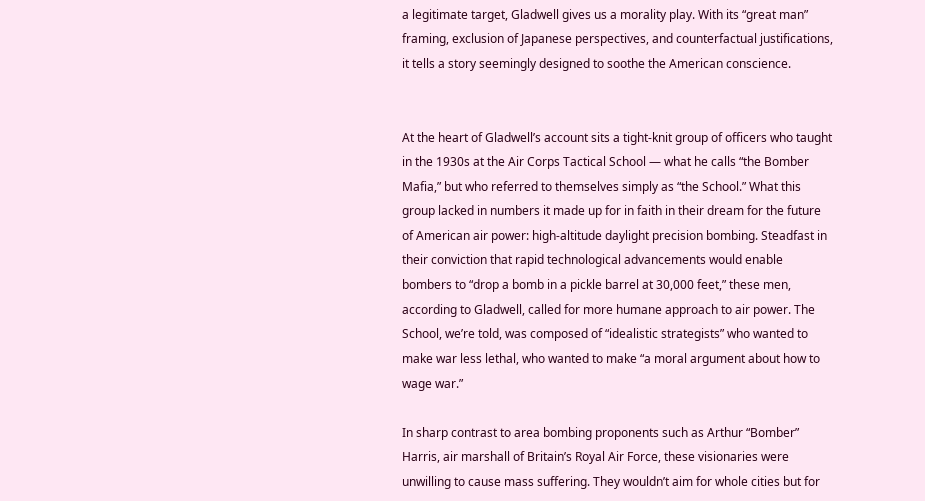a legitimate target, Gladwell gives us a morality play. With its “great man” framing, exclusion of Japanese perspectives, and counterfactual justifications, it tells a story seemingly designed to soothe the American conscience.


At the heart of Gladwell’s account sits a tight-knit group of officers who taught in the 1930s at the Air Corps Tactical School — what he calls “the Bomber Mafia,” but who referred to themselves simply as “the School.” What this group lacked in numbers it made up for in faith in their dream for the future of American air power: high-altitude daylight precision bombing. Steadfast in their conviction that rapid technological advancements would enable bombers to “drop a bomb in a pickle barrel at 30,000 feet,” these men, according to Gladwell, called for more humane approach to air power. The School, we’re told, was composed of “idealistic strategists” who wanted to make war less lethal, who wanted to make “a moral argument about how to wage war.”

In sharp contrast to area bombing proponents such as Arthur “Bomber” Harris, air marshall of Britain’s Royal Air Force, these visionaries were unwilling to cause mass suffering. They wouldn’t aim for whole cities but for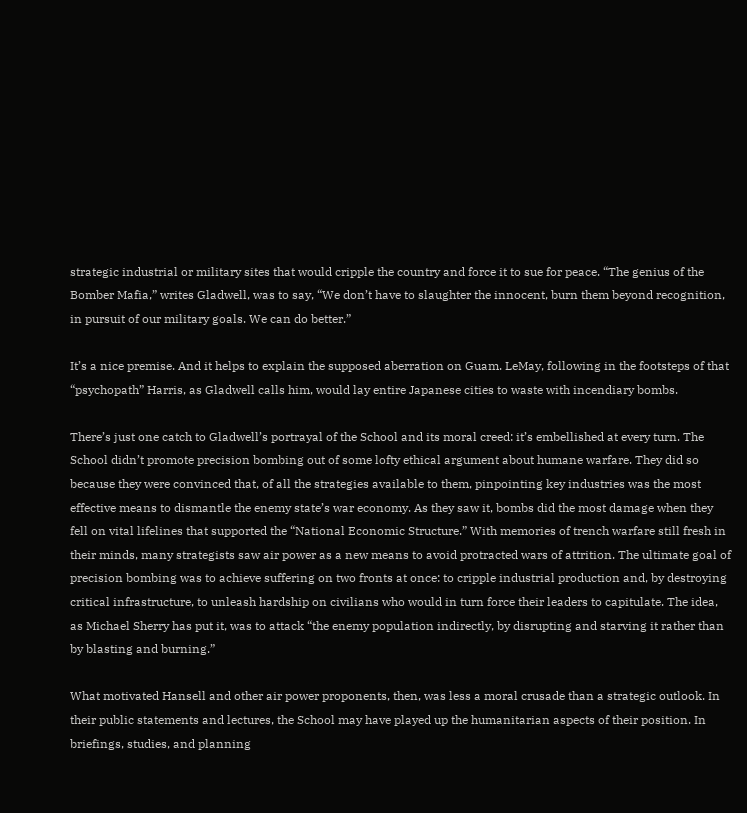strategic industrial or military sites that would cripple the country and force it to sue for peace. “The genius of the Bomber Mafia,” writes Gladwell, was to say, “We don’t have to slaughter the innocent, burn them beyond recognition, in pursuit of our military goals. We can do better.”

It’s a nice premise. And it helps to explain the supposed aberration on Guam. LeMay, following in the footsteps of that “psychopath” Harris, as Gladwell calls him, would lay entire Japanese cities to waste with incendiary bombs.

There’s just one catch to Gladwell’s portrayal of the School and its moral creed: it’s embellished at every turn. The School didn’t promote precision bombing out of some lofty ethical argument about humane warfare. They did so because they were convinced that, of all the strategies available to them, pinpointing key industries was the most effective means to dismantle the enemy state’s war economy. As they saw it, bombs did the most damage when they fell on vital lifelines that supported the “National Economic Structure.” With memories of trench warfare still fresh in their minds, many strategists saw air power as a new means to avoid protracted wars of attrition. The ultimate goal of precision bombing was to achieve suffering on two fronts at once: to cripple industrial production and, by destroying critical infrastructure, to unleash hardship on civilians who would in turn force their leaders to capitulate. The idea, as Michael Sherry has put it, was to attack “the enemy population indirectly, by disrupting and starving it rather than by blasting and burning.”

What motivated Hansell and other air power proponents, then, was less a moral crusade than a strategic outlook. In their public statements and lectures, the School may have played up the humanitarian aspects of their position. In briefings, studies, and planning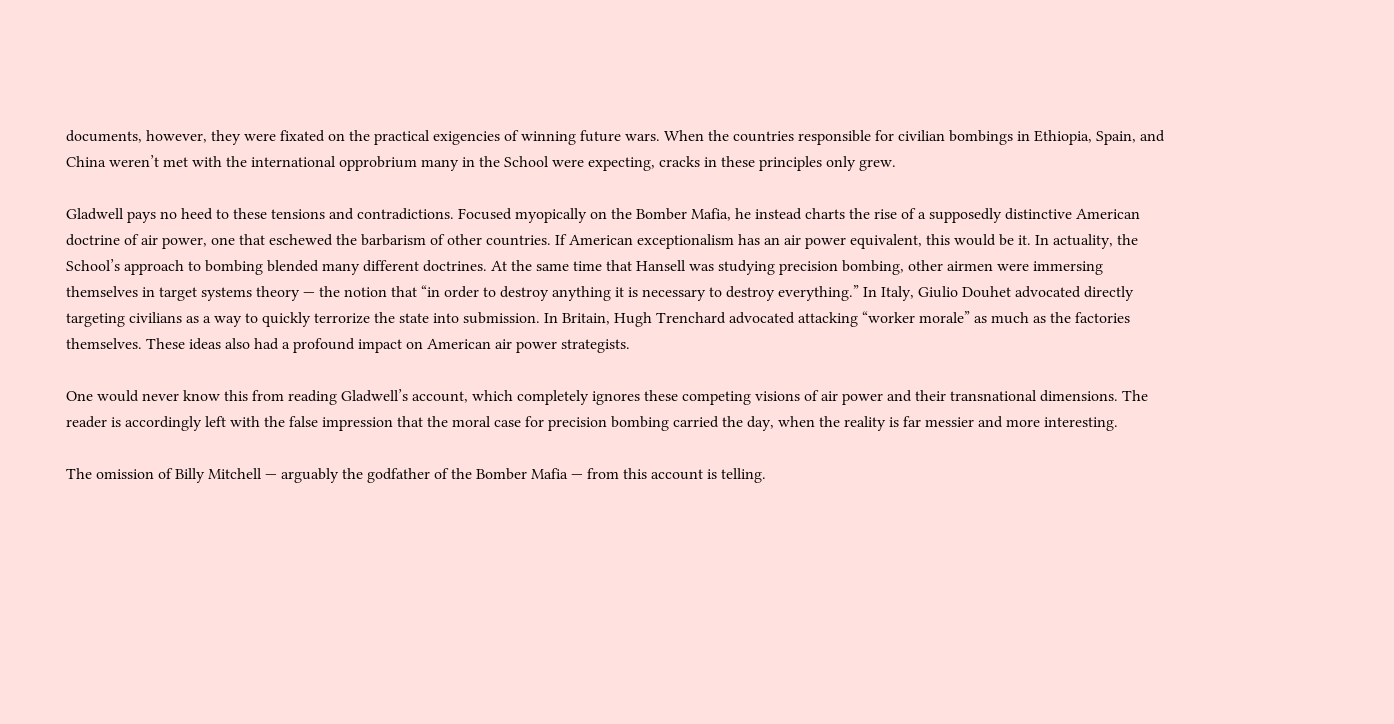documents, however, they were fixated on the practical exigencies of winning future wars. When the countries responsible for civilian bombings in Ethiopia, Spain, and China weren’t met with the international opprobrium many in the School were expecting, cracks in these principles only grew.

Gladwell pays no heed to these tensions and contradictions. Focused myopically on the Bomber Mafia, he instead charts the rise of a supposedly distinctive American doctrine of air power, one that eschewed the barbarism of other countries. If American exceptionalism has an air power equivalent, this would be it. In actuality, the School’s approach to bombing blended many different doctrines. At the same time that Hansell was studying precision bombing, other airmen were immersing themselves in target systems theory — the notion that “in order to destroy anything it is necessary to destroy everything.” In Italy, Giulio Douhet advocated directly targeting civilians as a way to quickly terrorize the state into submission. In Britain, Hugh Trenchard advocated attacking “worker morale” as much as the factories themselves. These ideas also had a profound impact on American air power strategists.

One would never know this from reading Gladwell’s account, which completely ignores these competing visions of air power and their transnational dimensions. The reader is accordingly left with the false impression that the moral case for precision bombing carried the day, when the reality is far messier and more interesting.

The omission of Billy Mitchell — arguably the godfather of the Bomber Mafia — from this account is telling.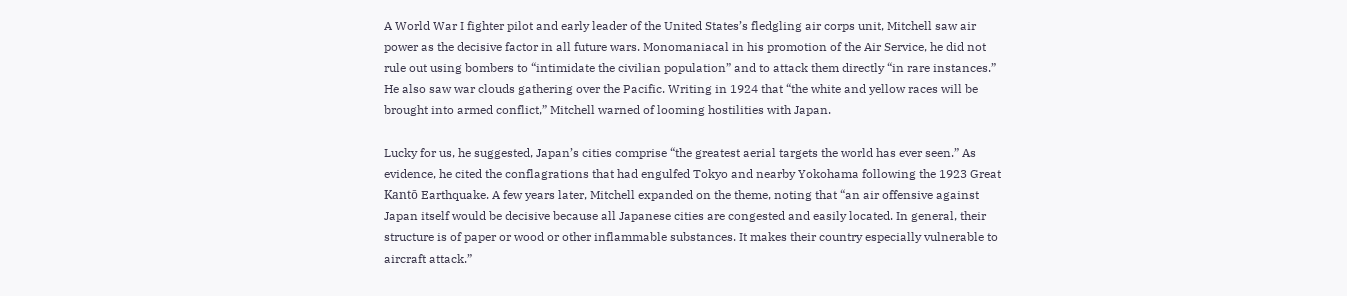A World War I fighter pilot and early leader of the United States’s fledgling air corps unit, Mitchell saw air power as the decisive factor in all future wars. Monomaniacal in his promotion of the Air Service, he did not rule out using bombers to “intimidate the civilian population” and to attack them directly “in rare instances.” He also saw war clouds gathering over the Pacific. Writing in 1924 that “the white and yellow races will be brought into armed conflict,” Mitchell warned of looming hostilities with Japan.

Lucky for us, he suggested, Japan’s cities comprise “the greatest aerial targets the world has ever seen.” As evidence, he cited the conflagrations that had engulfed Tokyo and nearby Yokohama following the 1923 Great Kantō Earthquake. A few years later, Mitchell expanded on the theme, noting that “an air offensive against Japan itself would be decisive because all Japanese cities are congested and easily located. In general, their structure is of paper or wood or other inflammable substances. It makes their country especially vulnerable to aircraft attack.”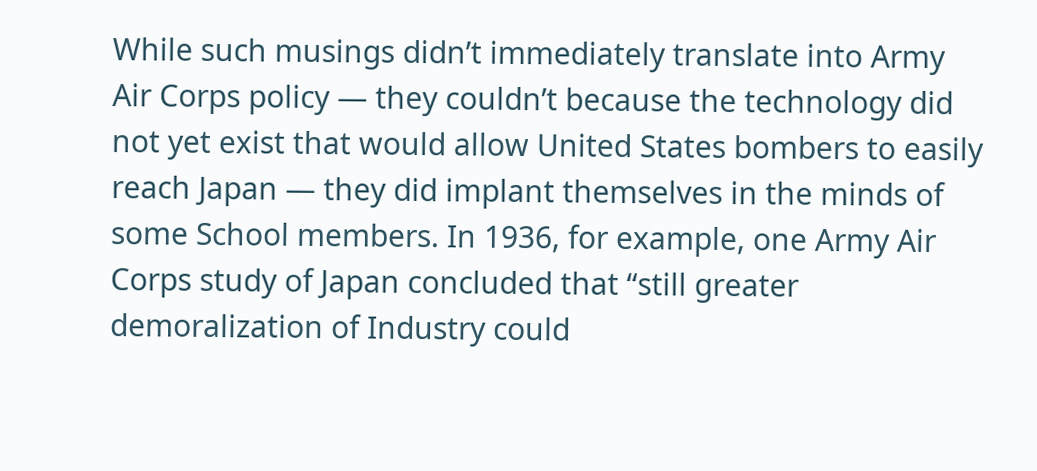While such musings didn’t immediately translate into Army Air Corps policy — they couldn’t because the technology did not yet exist that would allow United States bombers to easily reach Japan — they did implant themselves in the minds of some School members. In 1936, for example, one Army Air Corps study of Japan concluded that “still greater demoralization of Industry could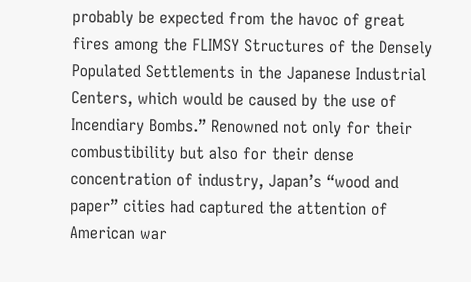probably be expected from the havoc of great fires among the FLIMSY Structures of the Densely Populated Settlements in the Japanese Industrial Centers, which would be caused by the use of Incendiary Bombs.” Renowned not only for their combustibility but also for their dense concentration of industry, Japan’s “wood and paper” cities had captured the attention of American war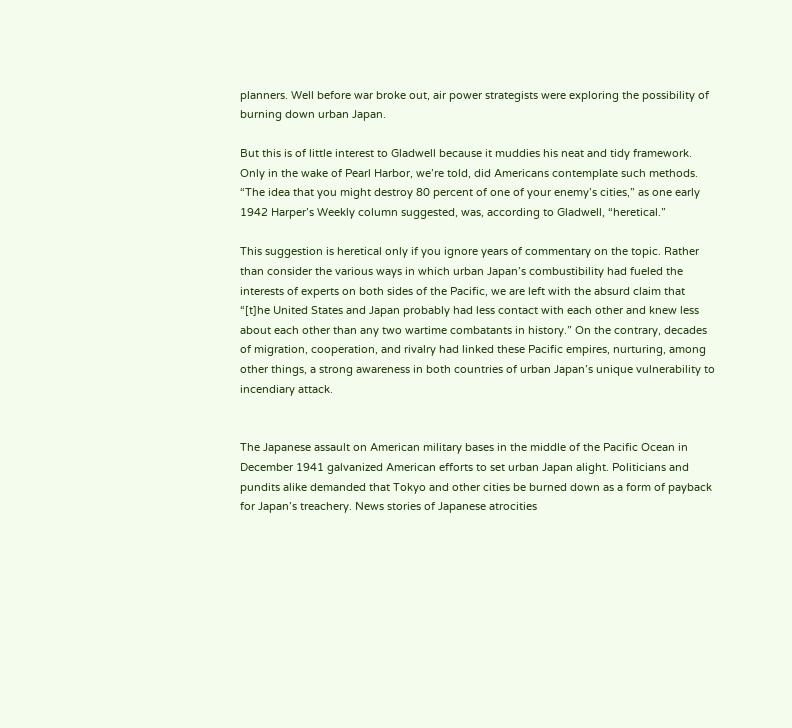planners. Well before war broke out, air power strategists were exploring the possibility of burning down urban Japan.

But this is of little interest to Gladwell because it muddies his neat and tidy framework. Only in the wake of Pearl Harbor, we’re told, did Americans contemplate such methods. “The idea that you might destroy 80 percent of one of your enemy’s cities,” as one early 1942 Harper’s Weekly column suggested, was, according to Gladwell, “heretical.”

This suggestion is heretical only if you ignore years of commentary on the topic. Rather than consider the various ways in which urban Japan’s combustibility had fueled the interests of experts on both sides of the Pacific, we are left with the absurd claim that “[t]he United States and Japan probably had less contact with each other and knew less about each other than any two wartime combatants in history.” On the contrary, decades of migration, cooperation, and rivalry had linked these Pacific empires, nurturing, among other things, a strong awareness in both countries of urban Japan’s unique vulnerability to incendiary attack.


The Japanese assault on American military bases in the middle of the Pacific Ocean in December 1941 galvanized American efforts to set urban Japan alight. Politicians and pundits alike demanded that Tokyo and other cities be burned down as a form of payback for Japan’s treachery. News stories of Japanese atrocities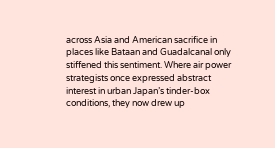across Asia and American sacrifice in places like Bataan and Guadalcanal only stiffened this sentiment. Where air power strategists once expressed abstract interest in urban Japan’s tinder-box conditions, they now drew up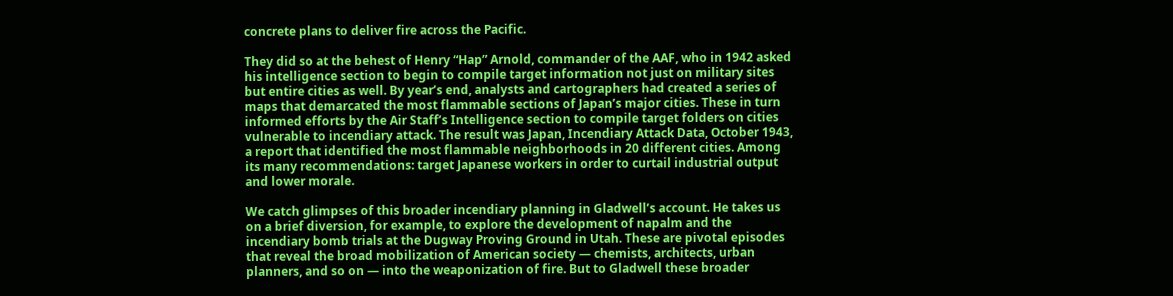concrete plans to deliver fire across the Pacific.

They did so at the behest of Henry “Hap” Arnold, commander of the AAF, who in 1942 asked his intelligence section to begin to compile target information not just on military sites but entire cities as well. By year’s end, analysts and cartographers had created a series of maps that demarcated the most flammable sections of Japan’s major cities. These in turn informed efforts by the Air Staff’s Intelligence section to compile target folders on cities vulnerable to incendiary attack. The result was Japan, Incendiary Attack Data, October 1943, a report that identified the most flammable neighborhoods in 20 different cities. Among its many recommendations: target Japanese workers in order to curtail industrial output and lower morale.

We catch glimpses of this broader incendiary planning in Gladwell’s account. He takes us on a brief diversion, for example, to explore the development of napalm and the incendiary bomb trials at the Dugway Proving Ground in Utah. These are pivotal episodes that reveal the broad mobilization of American society — chemists, architects, urban planners, and so on — into the weaponization of fire. But to Gladwell these broader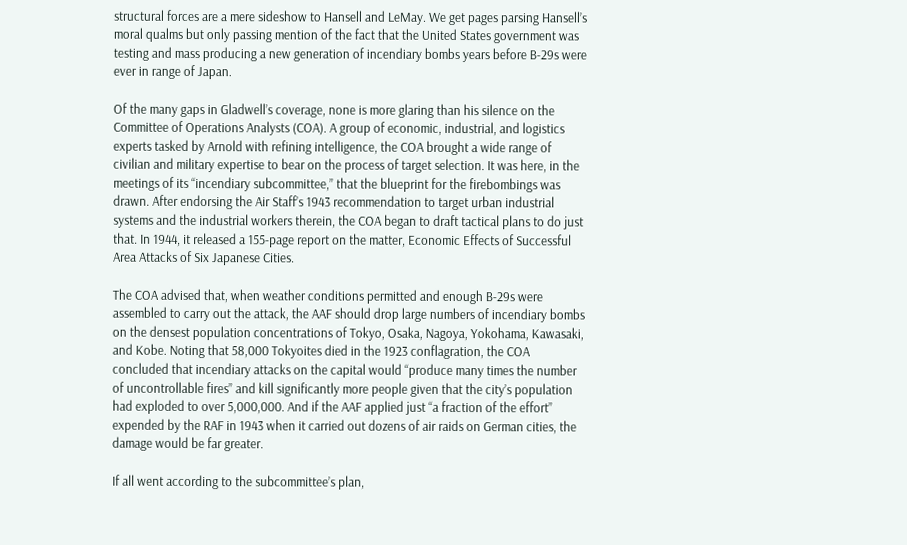structural forces are a mere sideshow to Hansell and LeMay. We get pages parsing Hansell’s moral qualms but only passing mention of the fact that the United States government was testing and mass producing a new generation of incendiary bombs years before B-29s were ever in range of Japan.

Of the many gaps in Gladwell’s coverage, none is more glaring than his silence on the Committee of Operations Analysts (COA). A group of economic, industrial, and logistics experts tasked by Arnold with refining intelligence, the COA brought a wide range of civilian and military expertise to bear on the process of target selection. It was here, in the meetings of its “incendiary subcommittee,” that the blueprint for the firebombings was drawn. After endorsing the Air Staff’s 1943 recommendation to target urban industrial systems and the industrial workers therein, the COA began to draft tactical plans to do just that. In 1944, it released a 155-page report on the matter, Economic Effects of Successful Area Attacks of Six Japanese Cities.

The COA advised that, when weather conditions permitted and enough B-29s were assembled to carry out the attack, the AAF should drop large numbers of incendiary bombs on the densest population concentrations of Tokyo, Osaka, Nagoya, Yokohama, Kawasaki, and Kobe. Noting that 58,000 Tokyoites died in the 1923 conflagration, the COA concluded that incendiary attacks on the capital would “produce many times the number of uncontrollable fires” and kill significantly more people given that the city’s population had exploded to over 5,000,000. And if the AAF applied just “a fraction of the effort” expended by the RAF in 1943 when it carried out dozens of air raids on German cities, the damage would be far greater.

If all went according to the subcommittee’s plan,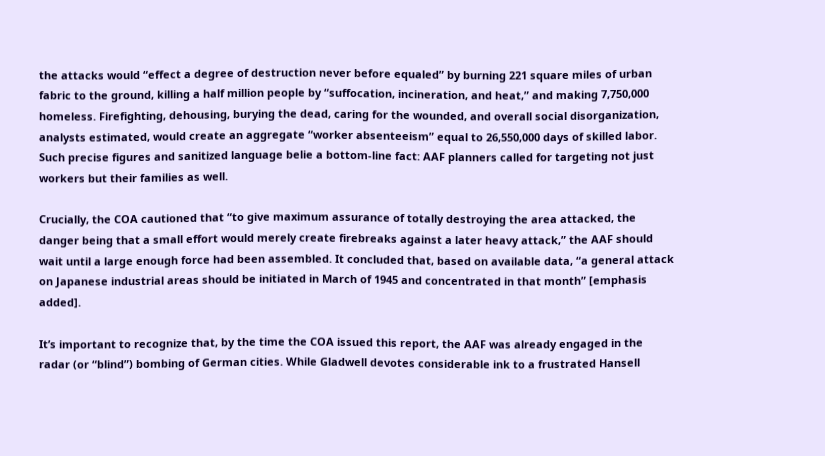the attacks would “effect a degree of destruction never before equaled” by burning 221 square miles of urban fabric to the ground, killing a half million people by “suffocation, incineration, and heat,” and making 7,750,000 homeless. Firefighting, dehousing, burying the dead, caring for the wounded, and overall social disorganization, analysts estimated, would create an aggregate “worker absenteeism” equal to 26,550,000 days of skilled labor. Such precise figures and sanitized language belie a bottom-line fact: AAF planners called for targeting not just workers but their families as well.

Crucially, the COA cautioned that “to give maximum assurance of totally destroying the area attacked, the danger being that a small effort would merely create firebreaks against a later heavy attack,” the AAF should wait until a large enough force had been assembled. It concluded that, based on available data, “a general attack on Japanese industrial areas should be initiated in March of 1945 and concentrated in that month” [emphasis added].

It’s important to recognize that, by the time the COA issued this report, the AAF was already engaged in the radar (or “blind”) bombing of German cities. While Gladwell devotes considerable ink to a frustrated Hansell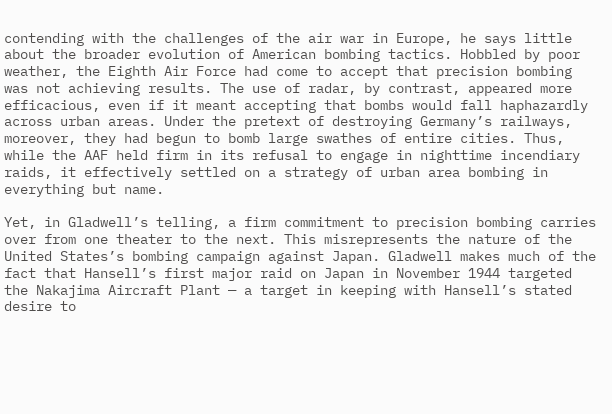contending with the challenges of the air war in Europe, he says little about the broader evolution of American bombing tactics. Hobbled by poor weather, the Eighth Air Force had come to accept that precision bombing was not achieving results. The use of radar, by contrast, appeared more efficacious, even if it meant accepting that bombs would fall haphazardly across urban areas. Under the pretext of destroying Germany’s railways, moreover, they had begun to bomb large swathes of entire cities. Thus, while the AAF held firm in its refusal to engage in nighttime incendiary raids, it effectively settled on a strategy of urban area bombing in everything but name.

Yet, in Gladwell’s telling, a firm commitment to precision bombing carries over from one theater to the next. This misrepresents the nature of the United States’s bombing campaign against Japan. Gladwell makes much of the fact that Hansell’s first major raid on Japan in November 1944 targeted the Nakajima Aircraft Plant — a target in keeping with Hansell’s stated desire to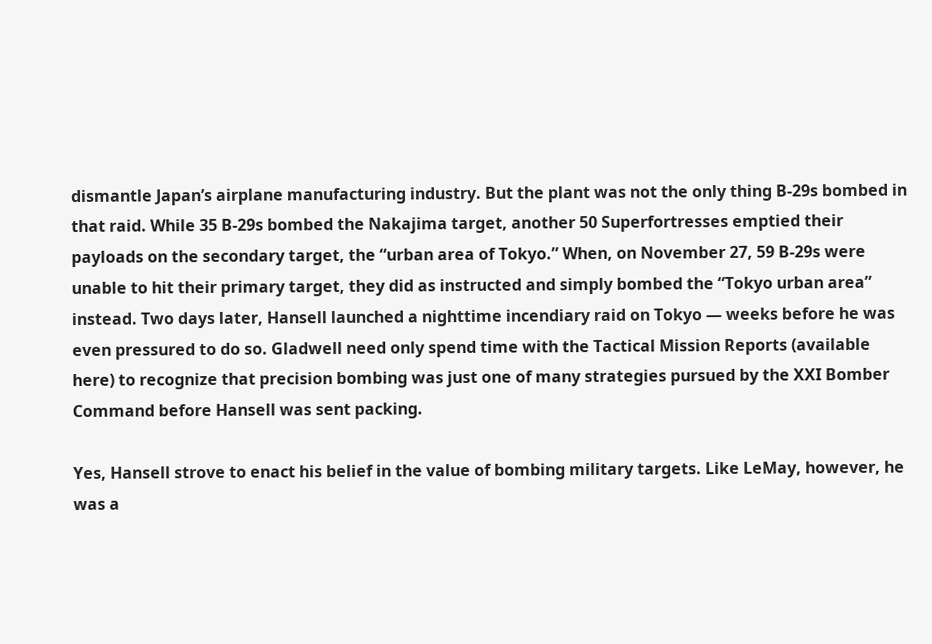dismantle Japan’s airplane manufacturing industry. But the plant was not the only thing B-29s bombed in that raid. While 35 B-29s bombed the Nakajima target, another 50 Superfortresses emptied their payloads on the secondary target, the “urban area of Tokyo.” When, on November 27, 59 B-29s were unable to hit their primary target, they did as instructed and simply bombed the “Tokyo urban area” instead. Two days later, Hansell launched a nighttime incendiary raid on Tokyo — weeks before he was even pressured to do so. Gladwell need only spend time with the Tactical Mission Reports (available here) to recognize that precision bombing was just one of many strategies pursued by the XXI Bomber Command before Hansell was sent packing.

Yes, Hansell strove to enact his belief in the value of bombing military targets. Like LeMay, however, he was a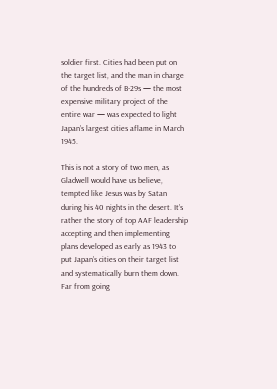soldier first. Cities had been put on the target list, and the man in charge of the hundreds of B-29s — the most expensive military project of the entire war — was expected to light Japan’s largest cities aflame in March 1945.

This is not a story of two men, as Gladwell would have us believe, tempted like Jesus was by Satan during his 40 nights in the desert. It’s rather the story of top AAF leadership accepting and then implementing plans developed as early as 1943 to put Japan’s cities on their target list and systematically burn them down. Far from going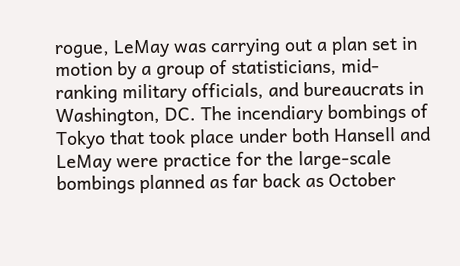rogue, LeMay was carrying out a plan set in motion by a group of statisticians, mid-ranking military officials, and bureaucrats in Washington, DC. The incendiary bombings of Tokyo that took place under both Hansell and LeMay were practice for the large-scale bombings planned as far back as October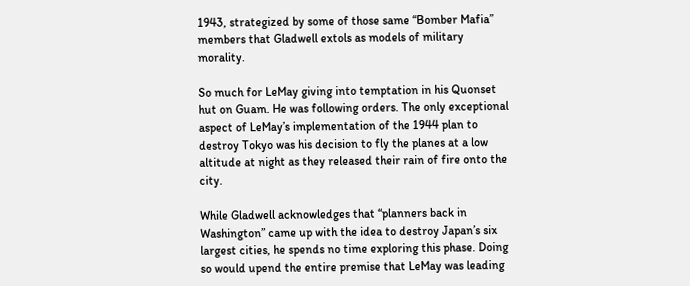1943, strategized by some of those same “Bomber Mafia” members that Gladwell extols as models of military morality.

So much for LeMay giving into temptation in his Quonset hut on Guam. He was following orders. The only exceptional aspect of LeMay’s implementation of the 1944 plan to destroy Tokyo was his decision to fly the planes at a low altitude at night as they released their rain of fire onto the city.

While Gladwell acknowledges that “planners back in Washington” came up with the idea to destroy Japan’s six largest cities, he spends no time exploring this phase. Doing so would upend the entire premise that LeMay was leading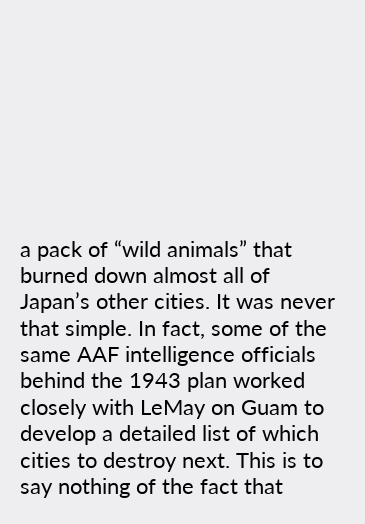a pack of “wild animals” that burned down almost all of Japan’s other cities. It was never that simple. In fact, some of the same AAF intelligence officials behind the 1943 plan worked closely with LeMay on Guam to develop a detailed list of which cities to destroy next. This is to say nothing of the fact that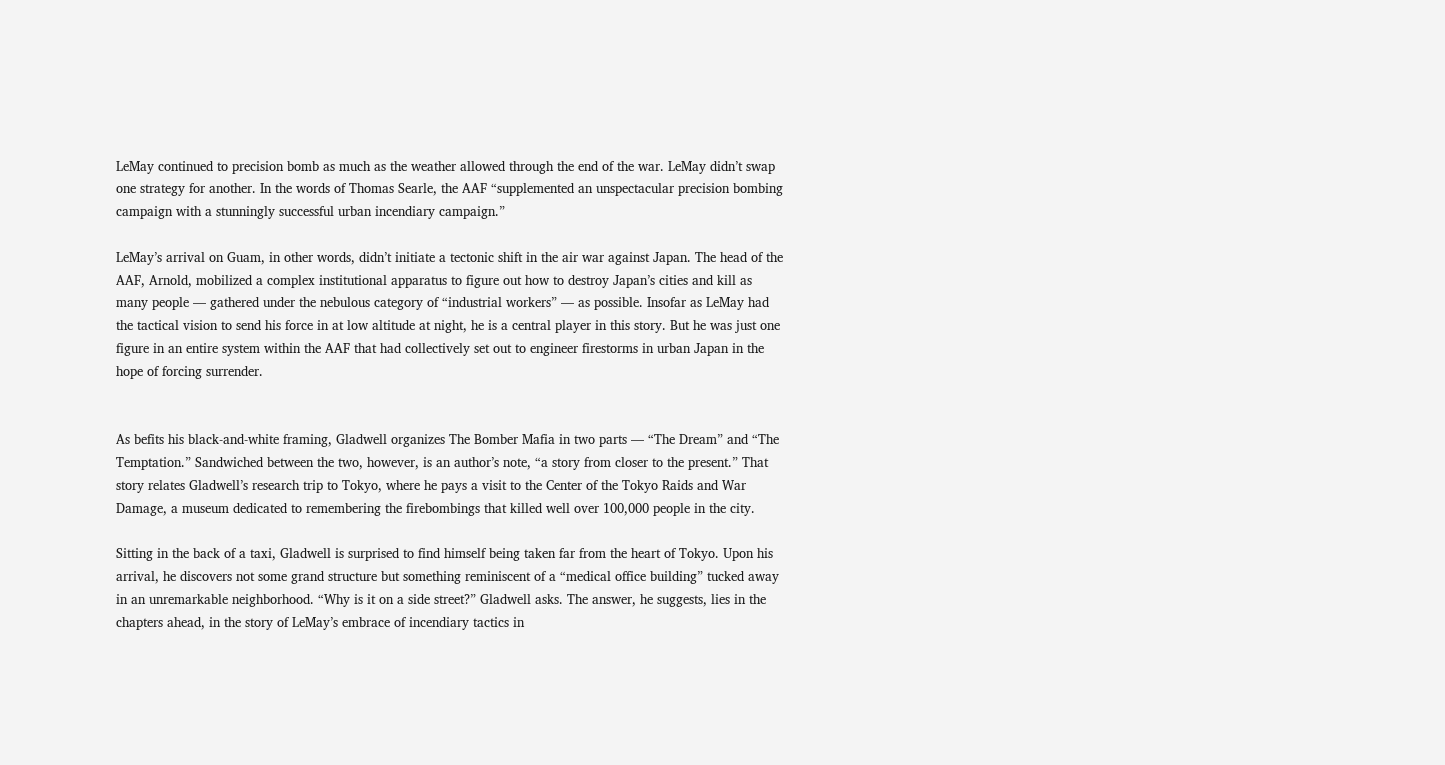LeMay continued to precision bomb as much as the weather allowed through the end of the war. LeMay didn’t swap one strategy for another. In the words of Thomas Searle, the AAF “supplemented an unspectacular precision bombing campaign with a stunningly successful urban incendiary campaign.”

LeMay’s arrival on Guam, in other words, didn’t initiate a tectonic shift in the air war against Japan. The head of the AAF, Arnold, mobilized a complex institutional apparatus to figure out how to destroy Japan’s cities and kill as many people — gathered under the nebulous category of “industrial workers” — as possible. Insofar as LeMay had the tactical vision to send his force in at low altitude at night, he is a central player in this story. But he was just one figure in an entire system within the AAF that had collectively set out to engineer firestorms in urban Japan in the hope of forcing surrender.


As befits his black-and-white framing, Gladwell organizes The Bomber Mafia in two parts — “The Dream” and “The Temptation.” Sandwiched between the two, however, is an author’s note, “a story from closer to the present.” That story relates Gladwell’s research trip to Tokyo, where he pays a visit to the Center of the Tokyo Raids and War Damage, a museum dedicated to remembering the firebombings that killed well over 100,000 people in the city.

Sitting in the back of a taxi, Gladwell is surprised to find himself being taken far from the heart of Tokyo. Upon his arrival, he discovers not some grand structure but something reminiscent of a “medical office building” tucked away in an unremarkable neighborhood. “Why is it on a side street?” Gladwell asks. The answer, he suggests, lies in the chapters ahead, in the story of LeMay’s embrace of incendiary tactics in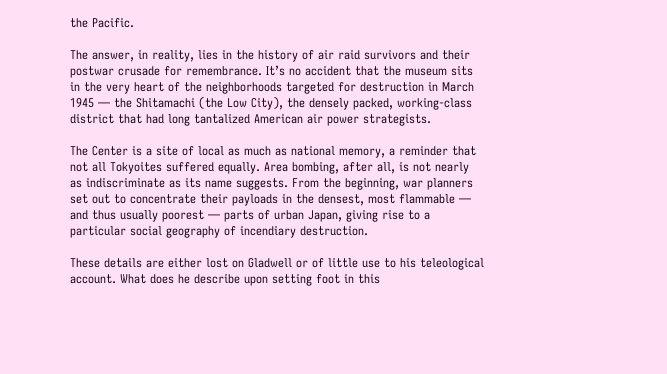the Pacific.

The answer, in reality, lies in the history of air raid survivors and their postwar crusade for remembrance. It’s no accident that the museum sits in the very heart of the neighborhoods targeted for destruction in March 1945 — the Shitamachi (the Low City), the densely packed, working-class district that had long tantalized American air power strategists.

The Center is a site of local as much as national memory, a reminder that not all Tokyoites suffered equally. Area bombing, after all, is not nearly as indiscriminate as its name suggests. From the beginning, war planners set out to concentrate their payloads in the densest, most flammable — and thus usually poorest — parts of urban Japan, giving rise to a particular social geography of incendiary destruction.

These details are either lost on Gladwell or of little use to his teleological account. What does he describe upon setting foot in this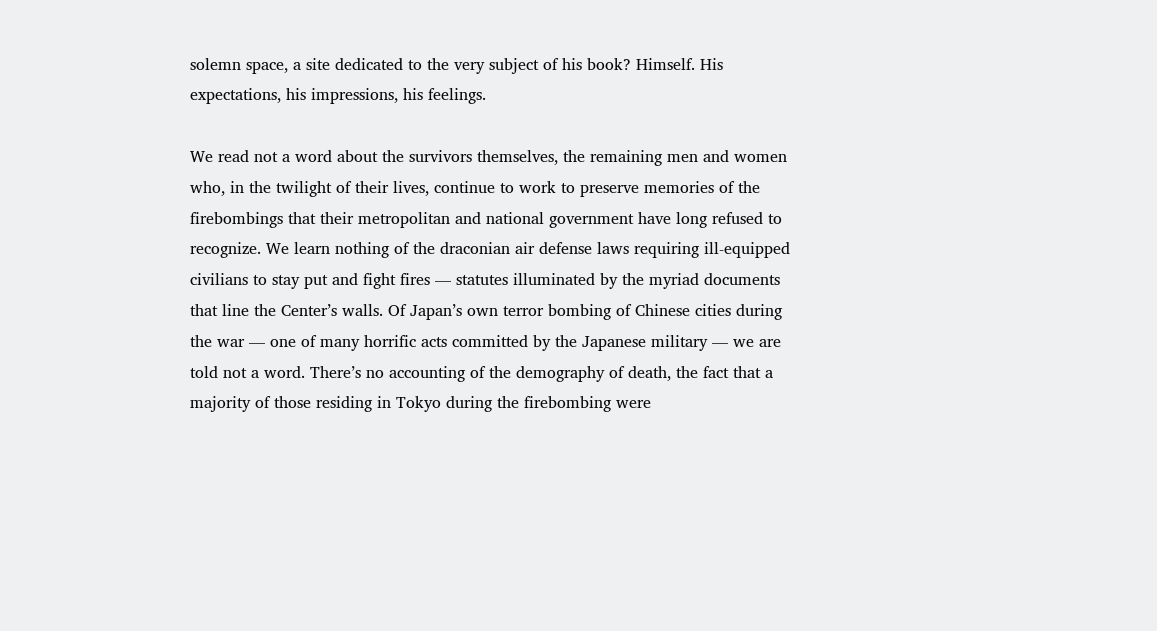solemn space, a site dedicated to the very subject of his book? Himself. His expectations, his impressions, his feelings.

We read not a word about the survivors themselves, the remaining men and women who, in the twilight of their lives, continue to work to preserve memories of the firebombings that their metropolitan and national government have long refused to recognize. We learn nothing of the draconian air defense laws requiring ill-equipped civilians to stay put and fight fires — statutes illuminated by the myriad documents that line the Center’s walls. Of Japan’s own terror bombing of Chinese cities during the war — one of many horrific acts committed by the Japanese military — we are told not a word. There’s no accounting of the demography of death, the fact that a majority of those residing in Tokyo during the firebombing were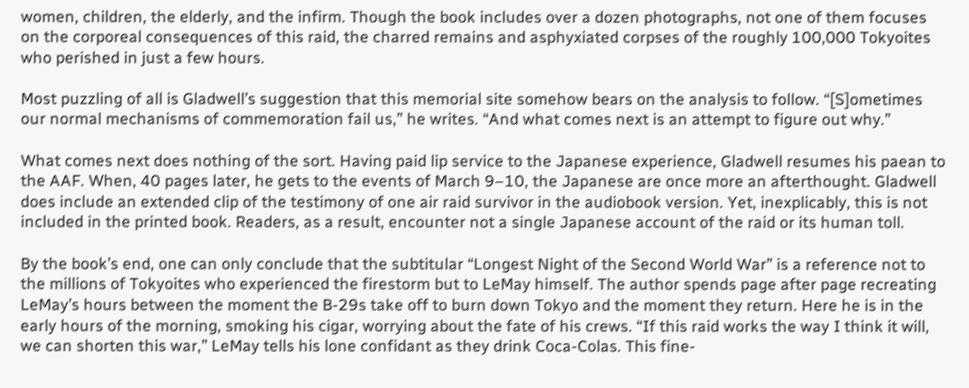women, children, the elderly, and the infirm. Though the book includes over a dozen photographs, not one of them focuses on the corporeal consequences of this raid, the charred remains and asphyxiated corpses of the roughly 100,000 Tokyoites who perished in just a few hours.

Most puzzling of all is Gladwell’s suggestion that this memorial site somehow bears on the analysis to follow. “[S]ometimes our normal mechanisms of commemoration fail us,” he writes. “And what comes next is an attempt to figure out why.”

What comes next does nothing of the sort. Having paid lip service to the Japanese experience, Gladwell resumes his paean to the AAF. When, 40 pages later, he gets to the events of March 9–10, the Japanese are once more an afterthought. Gladwell does include an extended clip of the testimony of one air raid survivor in the audiobook version. Yet, inexplicably, this is not included in the printed book. Readers, as a result, encounter not a single Japanese account of the raid or its human toll.

By the book’s end, one can only conclude that the subtitular “Longest Night of the Second World War” is a reference not to the millions of Tokyoites who experienced the firestorm but to LeMay himself. The author spends page after page recreating LeMay’s hours between the moment the B-29s take off to burn down Tokyo and the moment they return. Here he is in the early hours of the morning, smoking his cigar, worrying about the fate of his crews. “If this raid works the way I think it will, we can shorten this war,” LeMay tells his lone confidant as they drink Coca-Colas. This fine-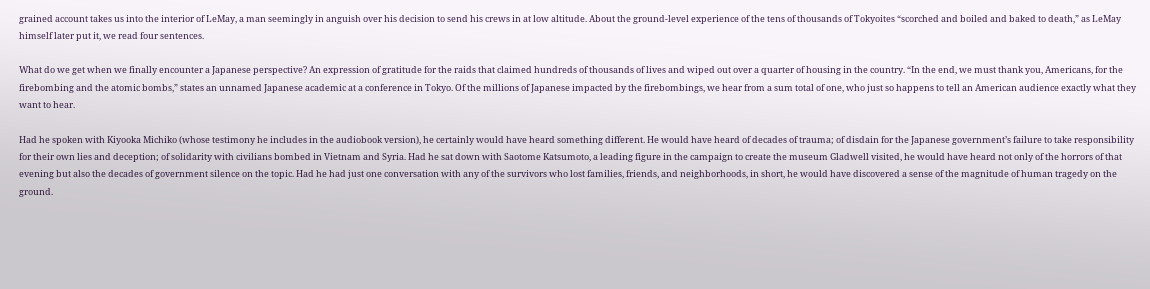grained account takes us into the interior of LeMay, a man seemingly in anguish over his decision to send his crews in at low altitude. About the ground-level experience of the tens of thousands of Tokyoites “scorched and boiled and baked to death,” as LeMay himself later put it, we read four sentences.

What do we get when we finally encounter a Japanese perspective? An expression of gratitude for the raids that claimed hundreds of thousands of lives and wiped out over a quarter of housing in the country. “In the end, we must thank you, Americans, for the firebombing and the atomic bombs,” states an unnamed Japanese academic at a conference in Tokyo. Of the millions of Japanese impacted by the firebombings, we hear from a sum total of one, who just so happens to tell an American audience exactly what they want to hear.

Had he spoken with Kiyooka Michiko (whose testimony he includes in the audiobook version), he certainly would have heard something different. He would have heard of decades of trauma; of disdain for the Japanese government’s failure to take responsibility for their own lies and deception; of solidarity with civilians bombed in Vietnam and Syria. Had he sat down with Saotome Katsumoto, a leading figure in the campaign to create the museum Gladwell visited, he would have heard not only of the horrors of that evening but also the decades of government silence on the topic. Had he had just one conversation with any of the survivors who lost families, friends, and neighborhoods, in short, he would have discovered a sense of the magnitude of human tragedy on the ground.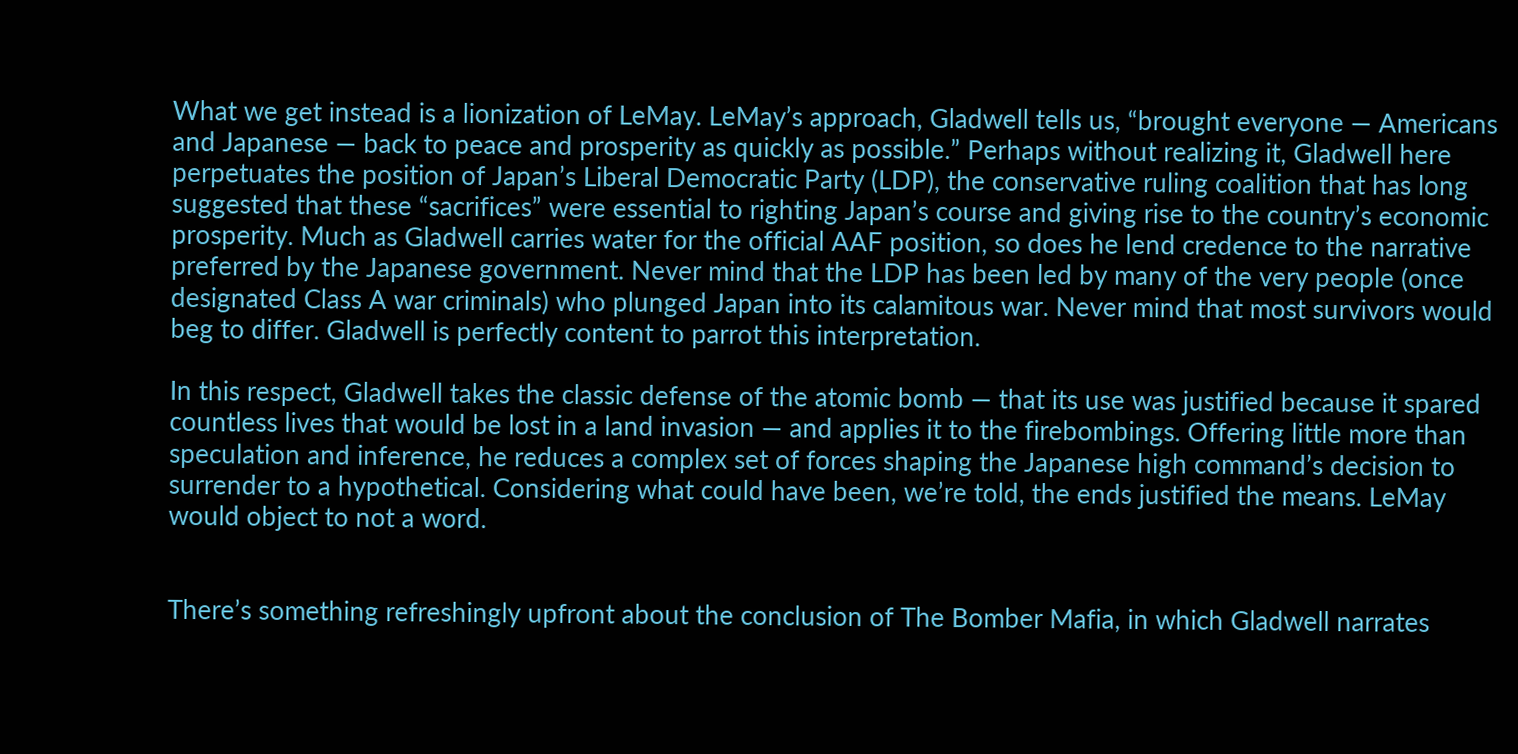What we get instead is a lionization of LeMay. LeMay’s approach, Gladwell tells us, “brought everyone — Americans and Japanese — back to peace and prosperity as quickly as possible.” Perhaps without realizing it, Gladwell here perpetuates the position of Japan’s Liberal Democratic Party (LDP), the conservative ruling coalition that has long suggested that these “sacrifices” were essential to righting Japan’s course and giving rise to the country’s economic prosperity. Much as Gladwell carries water for the official AAF position, so does he lend credence to the narrative preferred by the Japanese government. Never mind that the LDP has been led by many of the very people (once designated Class A war criminals) who plunged Japan into its calamitous war. Never mind that most survivors would beg to differ. Gladwell is perfectly content to parrot this interpretation.

In this respect, Gladwell takes the classic defense of the atomic bomb — that its use was justified because it spared countless lives that would be lost in a land invasion — and applies it to the firebombings. Offering little more than speculation and inference, he reduces a complex set of forces shaping the Japanese high command’s decision to surrender to a hypothetical. Considering what could have been, we’re told, the ends justified the means. LeMay would object to not a word.


There’s something refreshingly upfront about the conclusion of The Bomber Mafia, in which Gladwell narrates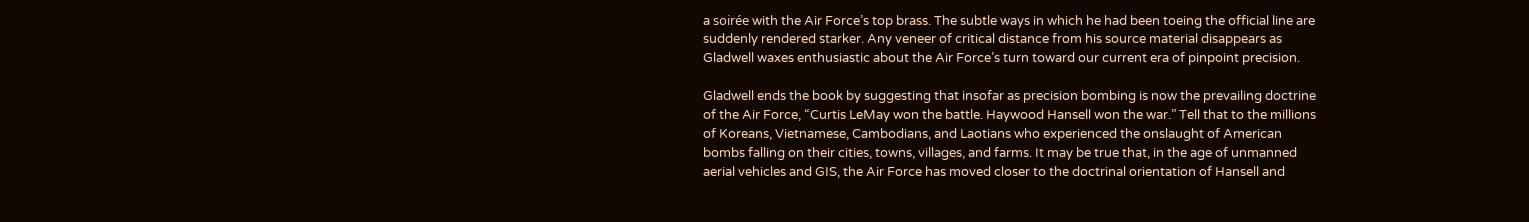a soirée with the Air Force’s top brass. The subtle ways in which he had been toeing the official line are suddenly rendered starker. Any veneer of critical distance from his source material disappears as Gladwell waxes enthusiastic about the Air Force’s turn toward our current era of pinpoint precision.

Gladwell ends the book by suggesting that insofar as precision bombing is now the prevailing doctrine of the Air Force, “Curtis LeMay won the battle. Haywood Hansell won the war.” Tell that to the millions of Koreans, Vietnamese, Cambodians, and Laotians who experienced the onslaught of American bombs falling on their cities, towns, villages, and farms. It may be true that, in the age of unmanned aerial vehicles and GIS, the Air Force has moved closer to the doctrinal orientation of Hansell and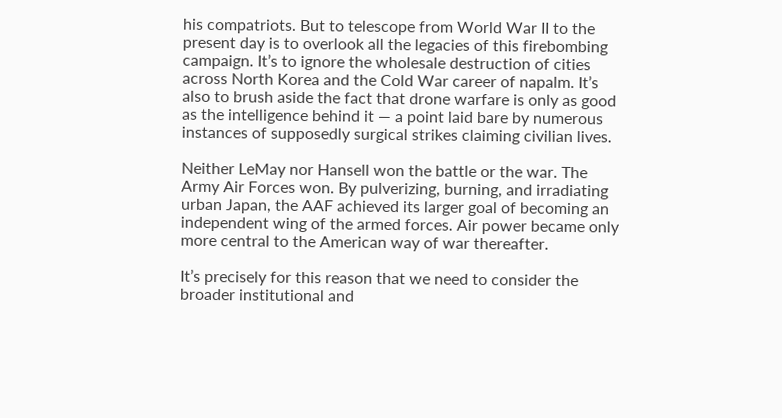his compatriots. But to telescope from World War II to the present day is to overlook all the legacies of this firebombing campaign. It’s to ignore the wholesale destruction of cities across North Korea and the Cold War career of napalm. It’s also to brush aside the fact that drone warfare is only as good as the intelligence behind it — a point laid bare by numerous instances of supposedly surgical strikes claiming civilian lives.

Neither LeMay nor Hansell won the battle or the war. The Army Air Forces won. By pulverizing, burning, and irradiating urban Japan, the AAF achieved its larger goal of becoming an independent wing of the armed forces. Air power became only more central to the American way of war thereafter.

It’s precisely for this reason that we need to consider the broader institutional and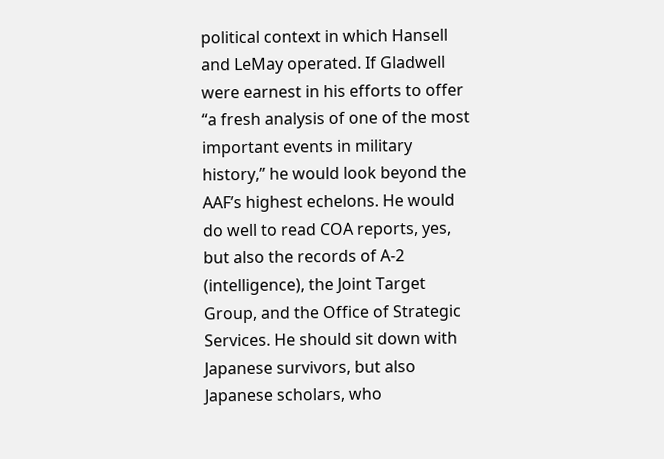political context in which Hansell and LeMay operated. If Gladwell were earnest in his efforts to offer “a fresh analysis of one of the most important events in military history,” he would look beyond the AAF’s highest echelons. He would do well to read COA reports, yes, but also the records of A-2 (intelligence), the Joint Target Group, and the Office of Strategic Services. He should sit down with Japanese survivors, but also Japanese scholars, who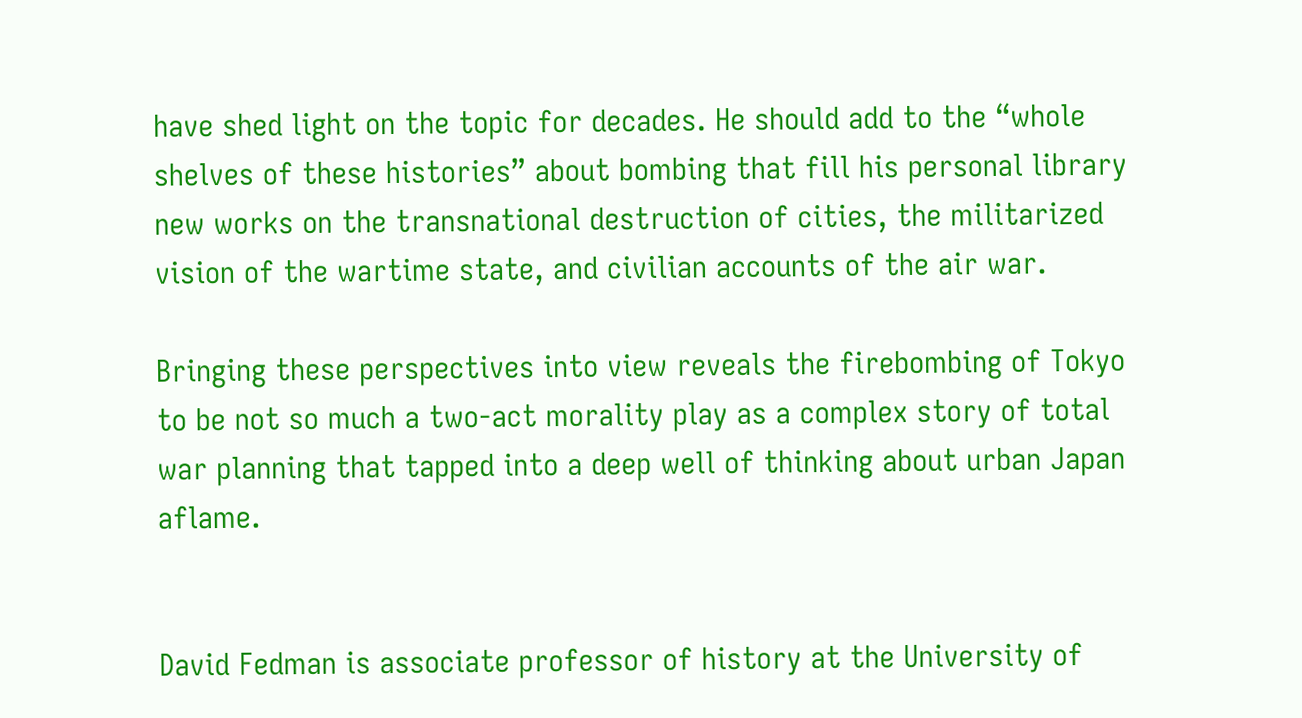have shed light on the topic for decades. He should add to the “whole shelves of these histories” about bombing that fill his personal library new works on the transnational destruction of cities, the militarized vision of the wartime state, and civilian accounts of the air war.

Bringing these perspectives into view reveals the firebombing of Tokyo to be not so much a two-act morality play as a complex story of total war planning that tapped into a deep well of thinking about urban Japan aflame.


David Fedman is associate professor of history at the University of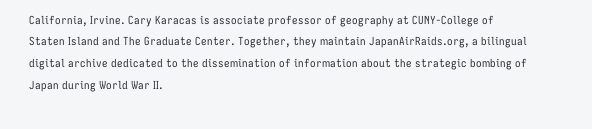California, Irvine. Cary Karacas is associate professor of geography at CUNY-College of Staten Island and The Graduate Center. Together, they maintain JapanAirRaids.org, a bilingual digital archive dedicated to the dissemination of information about the strategic bombing of Japan during World War II.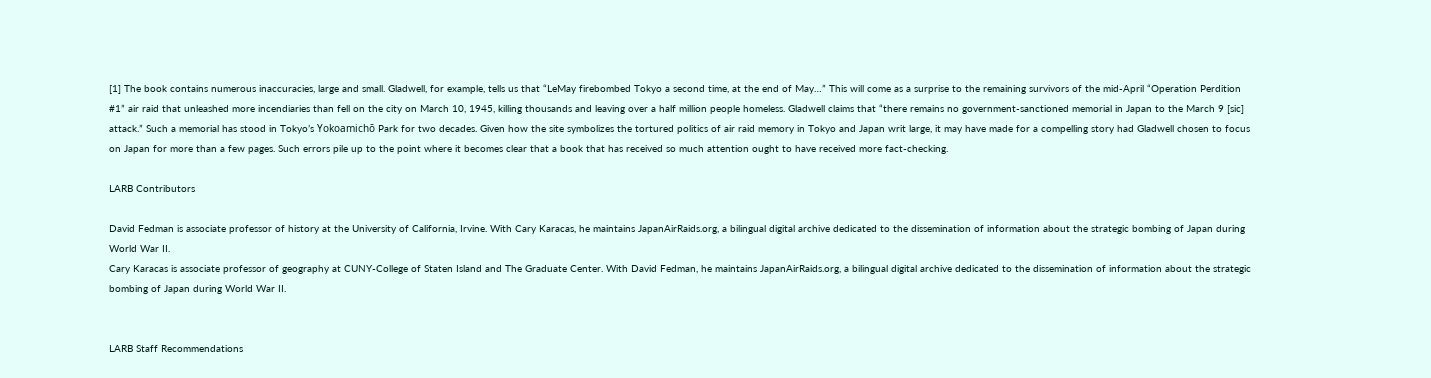[1] The book contains numerous inaccuracies, large and small. Gladwell, for example, tells us that “LeMay firebombed Tokyo a second time, at the end of May…” This will come as a surprise to the remaining survivors of the mid-April “Operation Perdition #1” air raid that unleashed more incendiaries than fell on the city on March 10, 1945, killing thousands and leaving over a half million people homeless. Gladwell claims that “there remains no government-sanctioned memorial in Japan to the March 9 [sic] attack.” Such a memorial has stood in Tokyo’s Yokoamichō Park for two decades. Given how the site symbolizes the tortured politics of air raid memory in Tokyo and Japan writ large, it may have made for a compelling story had Gladwell chosen to focus on Japan for more than a few pages. Such errors pile up to the point where it becomes clear that a book that has received so much attention ought to have received more fact-checking.

LARB Contributors

David Fedman is associate professor of history at the University of California, Irvine. With Cary Karacas, he maintains JapanAirRaids.org, a bilingual digital archive dedicated to the dissemination of information about the strategic bombing of Japan during World War II.
Cary Karacas is associate professor of geography at CUNY-College of Staten Island and The Graduate Center. With David Fedman, he maintains JapanAirRaids.org, a bilingual digital archive dedicated to the dissemination of information about the strategic bombing of Japan during World War II.


LARB Staff Recommendations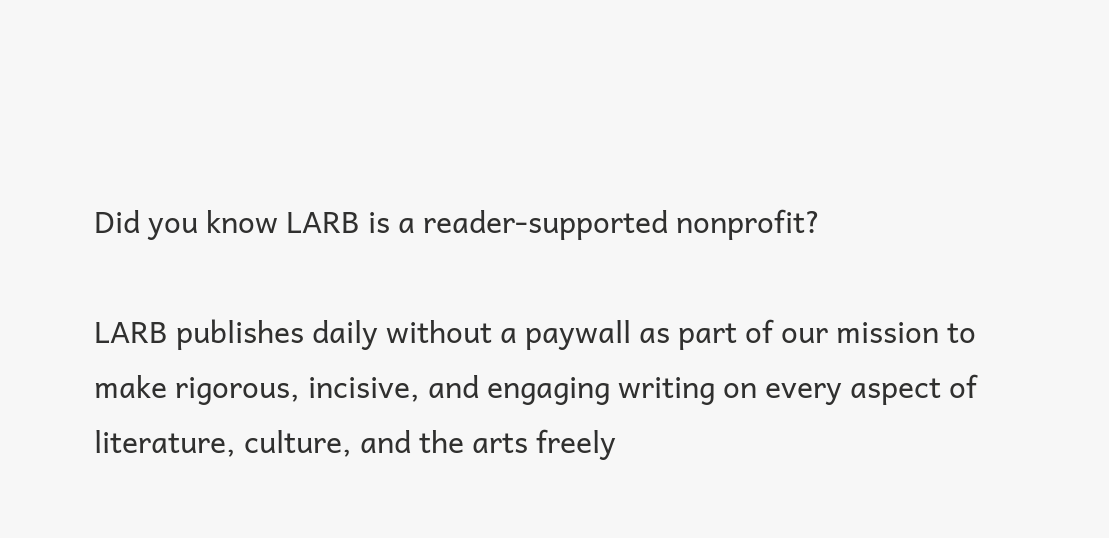Did you know LARB is a reader-supported nonprofit?

LARB publishes daily without a paywall as part of our mission to make rigorous, incisive, and engaging writing on every aspect of literature, culture, and the arts freely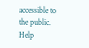accessible to the public. Help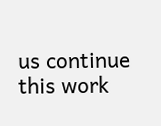us continue this work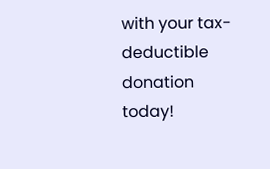with your tax-deductible donation today!